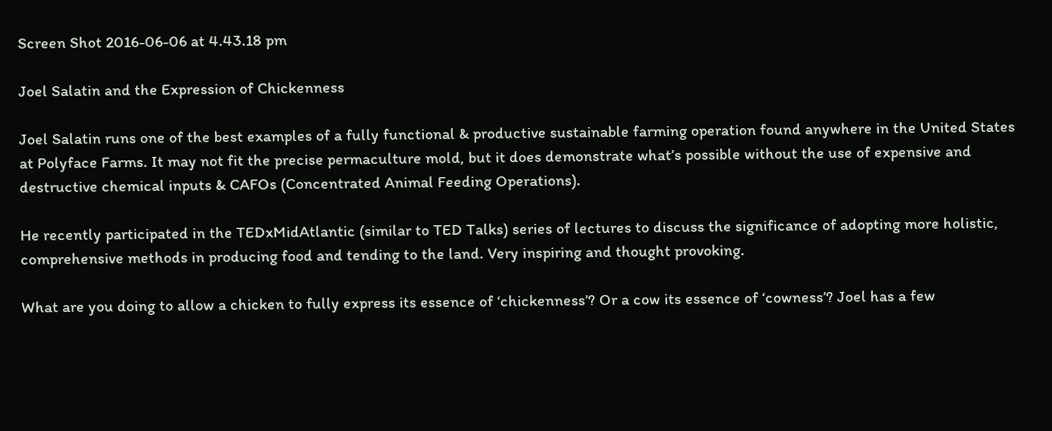Screen Shot 2016-06-06 at 4.43.18 pm

Joel Salatin and the Expression of Chickenness

Joel Salatin runs one of the best examples of a fully functional & productive sustainable farming operation found anywhere in the United States at Polyface Farms. It may not fit the precise permaculture mold, but it does demonstrate what’s possible without the use of expensive and destructive chemical inputs & CAFOs (Concentrated Animal Feeding Operations).

He recently participated in the TEDxMidAtlantic (similar to TED Talks) series of lectures to discuss the significance of adopting more holistic, comprehensive methods in producing food and tending to the land. Very inspiring and thought provoking.

What are you doing to allow a chicken to fully express its essence of ‘chickenness’? Or a cow its essence of ‘cowness’? Joel has a few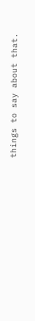things to say about that.